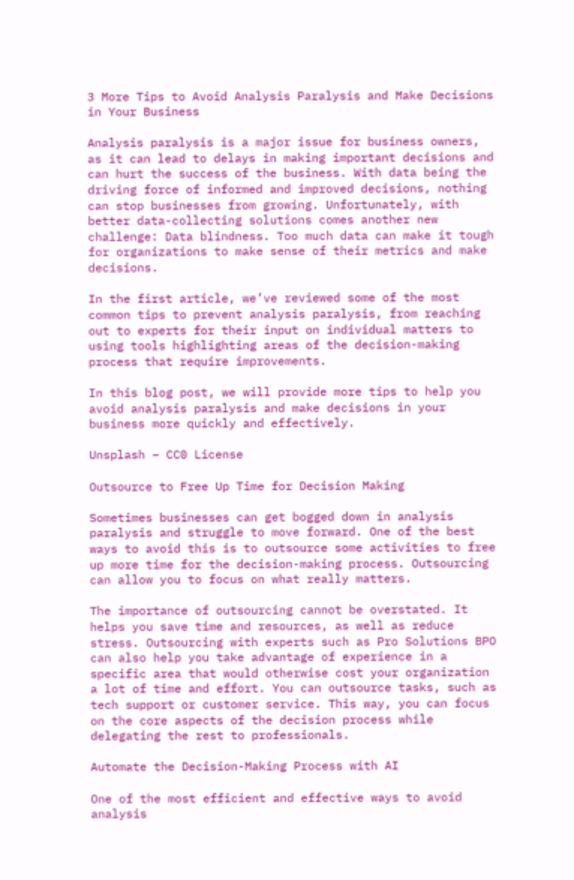3 More Tips to Avoid Analysis Paralysis and Make Decisions in Your Business

Analysis paralysis is a major issue for business owners, as it can lead to delays in making important decisions and can hurt the success of the business. With data being the driving force of informed and improved decisions, nothing can stop businesses from growing. Unfortunately, with better data-collecting solutions comes another new challenge: Data blindness. Too much data can make it tough for organizations to make sense of their metrics and make decisions.

In the first article, we’ve reviewed some of the most common tips to prevent analysis paralysis, from reaching out to experts for their input on individual matters to using tools highlighting areas of the decision-making process that require improvements.

In this blog post, we will provide more tips to help you avoid analysis paralysis and make decisions in your business more quickly and effectively.

Unsplash – CC0 License

Outsource to Free Up Time for Decision Making

Sometimes businesses can get bogged down in analysis paralysis and struggle to move forward. One of the best ways to avoid this is to outsource some activities to free up more time for the decision-making process. Outsourcing can allow you to focus on what really matters.

The importance of outsourcing cannot be overstated. It helps you save time and resources, as well as reduce stress. Outsourcing with experts such as Pro Solutions BPO can also help you take advantage of experience in a specific area that would otherwise cost your organization a lot of time and effort. You can outsource tasks, such as tech support or customer service. This way, you can focus on the core aspects of the decision process while delegating the rest to professionals.

Automate the Decision-Making Process with AI

One of the most efficient and effective ways to avoid analysis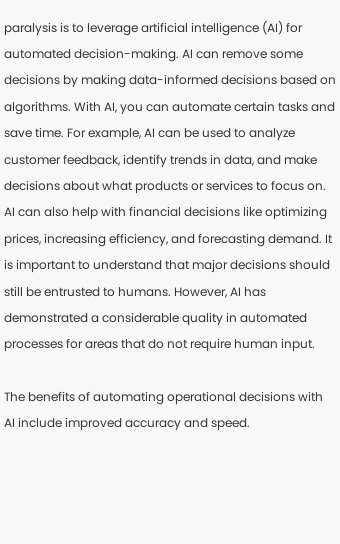paralysis is to leverage artificial intelligence (AI) for automated decision-making. AI can remove some decisions by making data-informed decisions based on algorithms. With AI, you can automate certain tasks and save time. For example, AI can be used to analyze customer feedback, identify trends in data, and make decisions about what products or services to focus on. AI can also help with financial decisions like optimizing prices, increasing efficiency, and forecasting demand. It is important to understand that major decisions should still be entrusted to humans. However, AI has demonstrated a considerable quality in automated processes for areas that do not require human input.

The benefits of automating operational decisions with AI include improved accuracy and speed.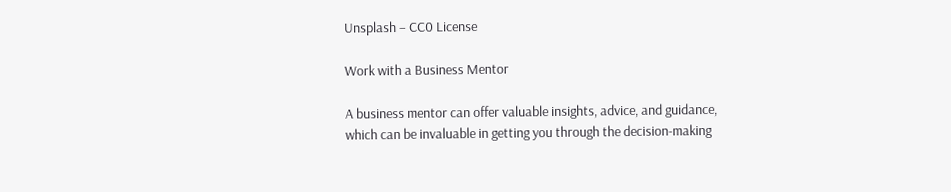Unsplash – CC0 License

Work with a Business Mentor

A business mentor can offer valuable insights, advice, and guidance, which can be invaluable in getting you through the decision-making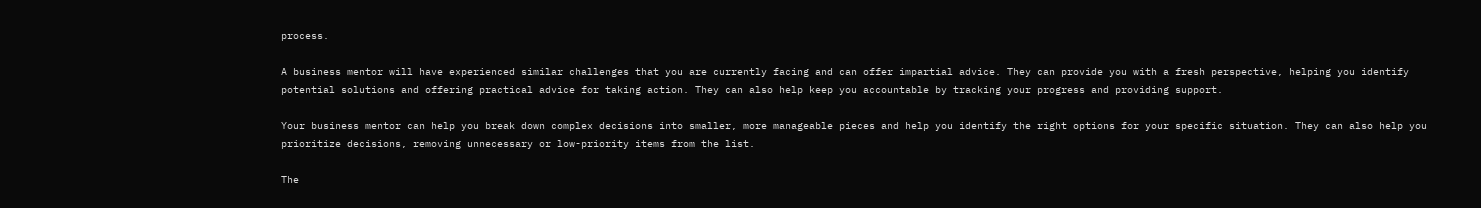process.

A business mentor will have experienced similar challenges that you are currently facing and can offer impartial advice. They can provide you with a fresh perspective, helping you identify potential solutions and offering practical advice for taking action. They can also help keep you accountable by tracking your progress and providing support.

Your business mentor can help you break down complex decisions into smaller, more manageable pieces and help you identify the right options for your specific situation. They can also help you prioritize decisions, removing unnecessary or low-priority items from the list.

The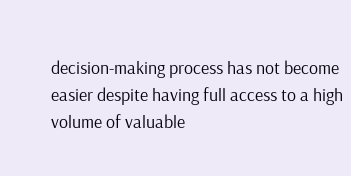decision-making process has not become easier despite having full access to a high volume of valuable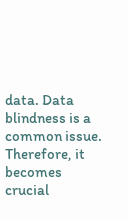data. Data blindness is a common issue. Therefore, it becomes crucial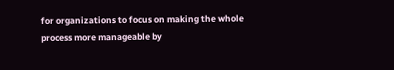for organizations to focus on making the whole process more manageable by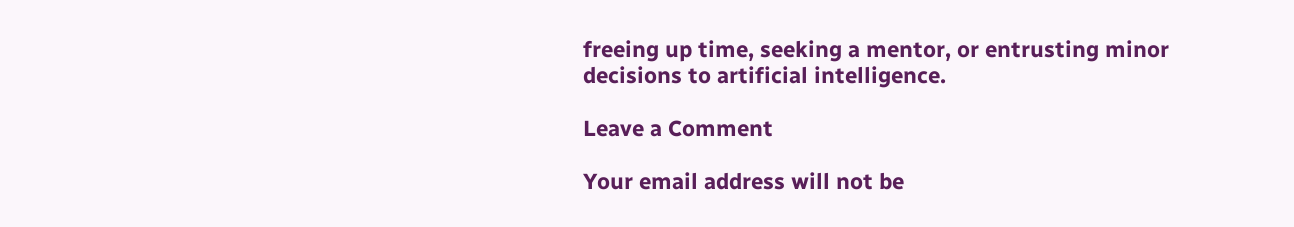freeing up time, seeking a mentor, or entrusting minor decisions to artificial intelligence.

Leave a Comment

Your email address will not be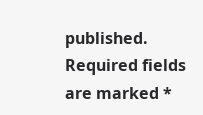published. Required fields are marked *